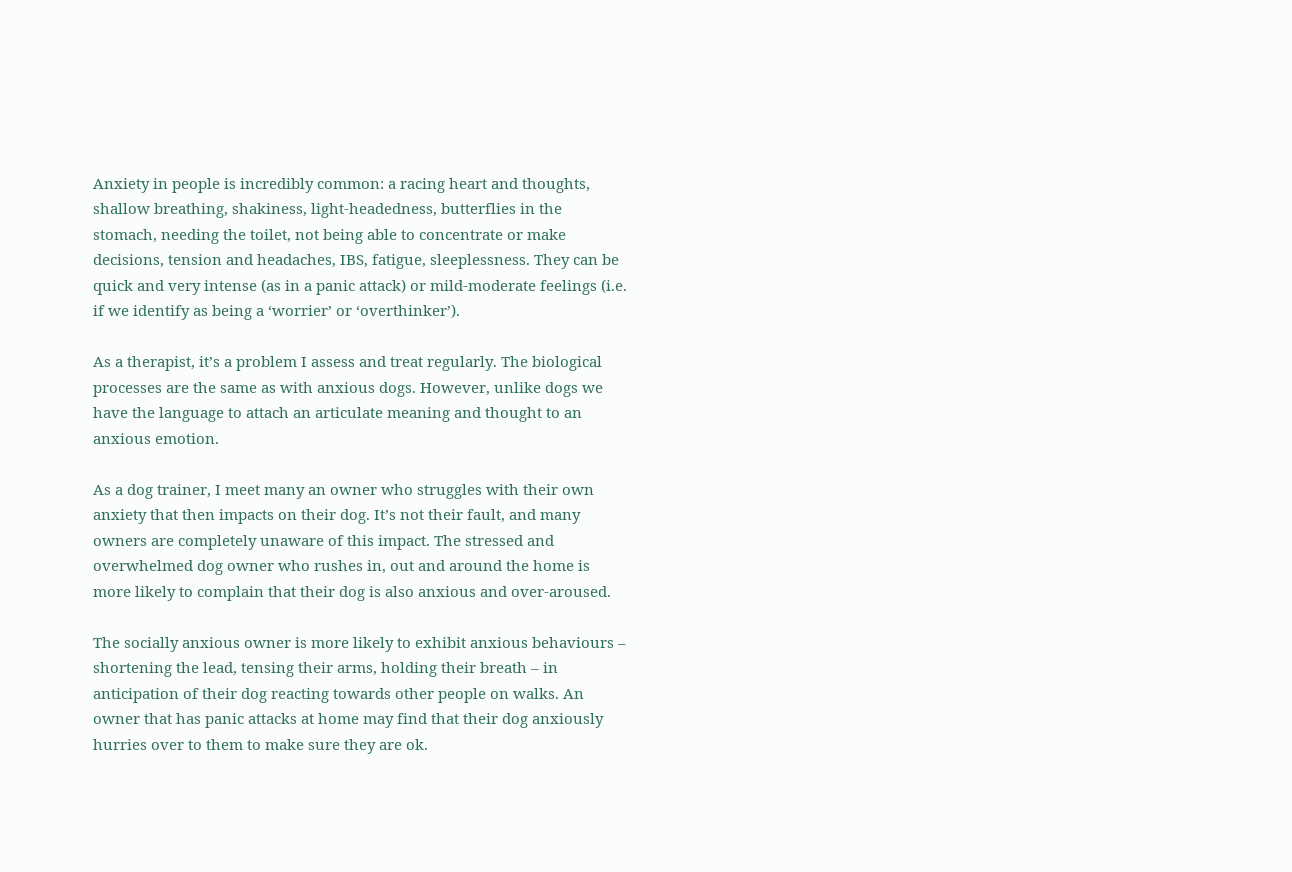Anxiety in people is incredibly common: a racing heart and thoughts, shallow breathing, shakiness, light-headedness, butterflies in the stomach, needing the toilet, not being able to concentrate or make decisions, tension and headaches, IBS, fatigue, sleeplessness. They can be quick and very intense (as in a panic attack) or mild-moderate feelings (i.e. if we identify as being a ‘worrier’ or ‘overthinker’).

As a therapist, it’s a problem I assess and treat regularly. The biological processes are the same as with anxious dogs. However, unlike dogs we have the language to attach an articulate meaning and thought to an anxious emotion.

As a dog trainer, I meet many an owner who struggles with their own anxiety that then impacts on their dog. It’s not their fault, and many owners are completely unaware of this impact. The stressed and overwhelmed dog owner who rushes in, out and around the home is more likely to complain that their dog is also anxious and over-aroused.

The socially anxious owner is more likely to exhibit anxious behaviours – shortening the lead, tensing their arms, holding their breath – in anticipation of their dog reacting towards other people on walks. An owner that has panic attacks at home may find that their dog anxiously hurries over to them to make sure they are ok.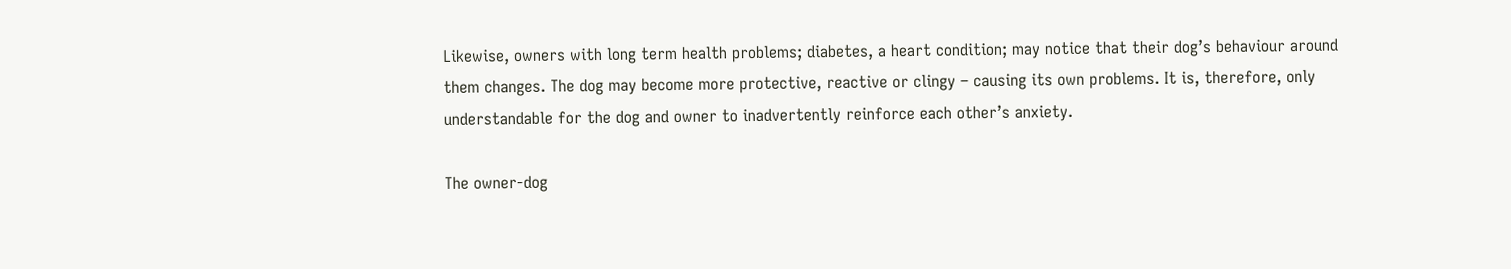Likewise, owners with long term health problems; diabetes, a heart condition; may notice that their dog’s behaviour around them changes. The dog may become more protective, reactive or clingy – causing its own problems. It is, therefore, only understandable for the dog and owner to inadvertently reinforce each other’s anxiety.

The owner-dog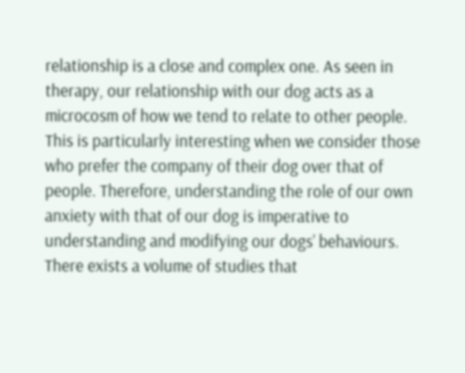relationship is a close and complex one. As seen in therapy, our relationship with our dog acts as a microcosm of how we tend to relate to other people. This is particularly interesting when we consider those who prefer the company of their dog over that of people. Therefore, understanding the role of our own anxiety with that of our dog is imperative to understanding and modifying our dogs’ behaviours. There exists a volume of studies that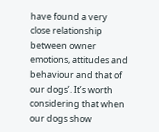have found a very close relationship between owner emotions, attitudes and behaviour and that of our dogs’. It’s worth considering that when our dogs show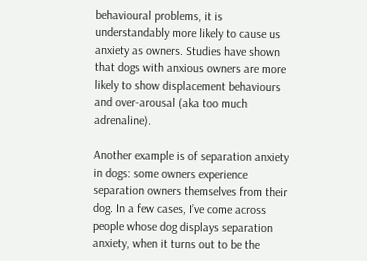behavioural problems, it is understandably more likely to cause us anxiety as owners. Studies have shown that dogs with anxious owners are more likely to show displacement behaviours and over-arousal (aka too much adrenaline).

Another example is of separation anxiety in dogs: some owners experience separation owners themselves from their dog. In a few cases, I’ve come across people whose dog displays separation anxiety, when it turns out to be the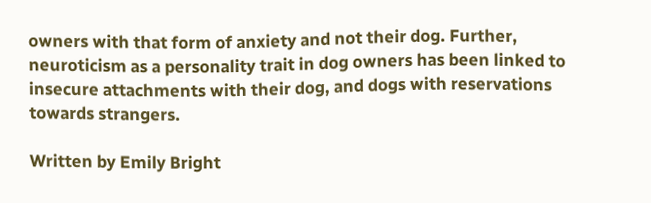owners with that form of anxiety and not their dog. Further, neuroticism as a personality trait in dog owners has been linked to insecure attachments with their dog, and dogs with reservations towards strangers.

Written by Emily Bright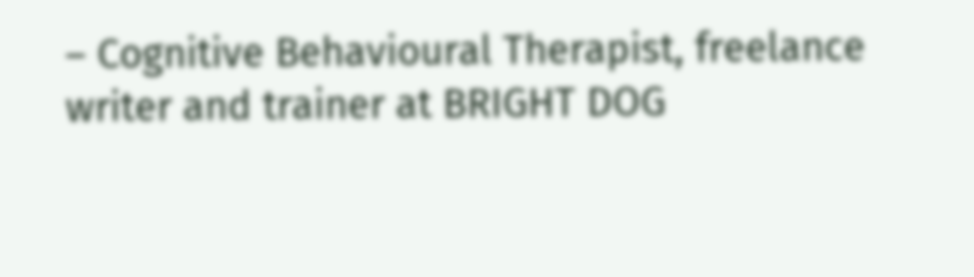– Cognitive Behavioural Therapist, freelance writer and trainer at BRIGHT DOG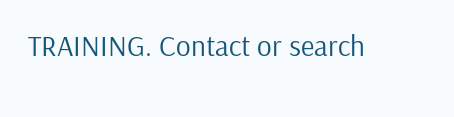TRAINING. Contact or search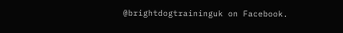@brightdogtraininguk on Facebook.